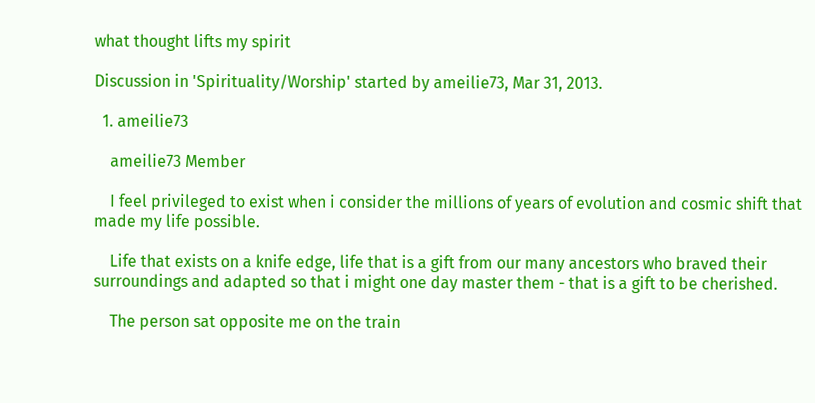what thought lifts my spirit

Discussion in 'Spirituality/Worship' started by ameilie73, Mar 31, 2013.

  1. ameilie73

    ameilie73 Member

    I feel privileged to exist when i consider the millions of years of evolution and cosmic shift that made my life possible.

    Life that exists on a knife edge, life that is a gift from our many ancestors who braved their surroundings and adapted so that i might one day master them - that is a gift to be cherished.

    The person sat opposite me on the train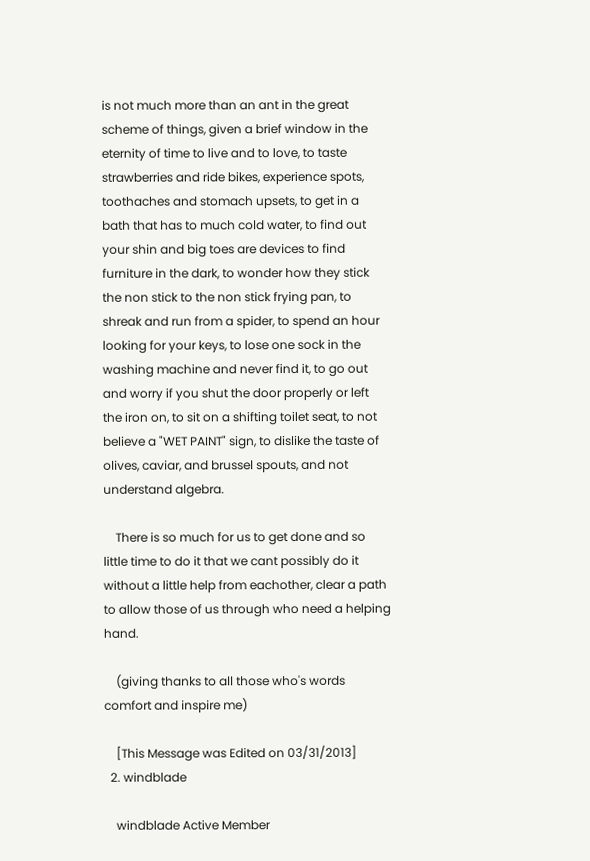is not much more than an ant in the great scheme of things, given a brief window in the eternity of time to live and to love, to taste strawberries and ride bikes, experience spots, toothaches and stomach upsets, to get in a bath that has to much cold water, to find out your shin and big toes are devices to find furniture in the dark, to wonder how they stick the non stick to the non stick frying pan, to shreak and run from a spider, to spend an hour looking for your keys, to lose one sock in the washing machine and never find it, to go out and worry if you shut the door properly or left the iron on, to sit on a shifting toilet seat, to not believe a "WET PAINT" sign, to dislike the taste of olives, caviar, and brussel spouts, and not understand algebra.

    There is so much for us to get done and so little time to do it that we cant possibly do it without a little help from eachother, clear a path to allow those of us through who need a helping hand.

    (giving thanks to all those who's words comfort and inspire me)

    [This Message was Edited on 03/31/2013]
  2. windblade

    windblade Active Member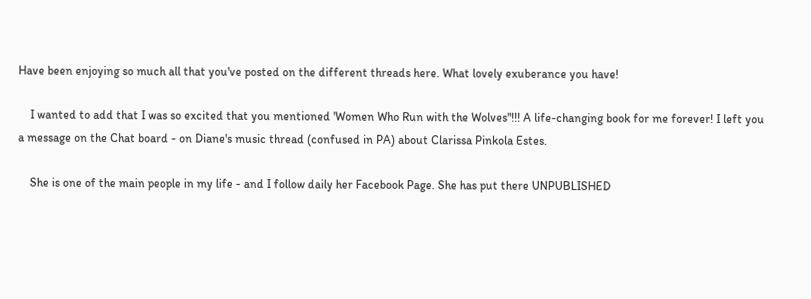Have been enjoying so much all that you've posted on the different threads here. What lovely exuberance you have!

    I wanted to add that I was so excited that you mentioned 'Women Who Run with the Wolves"!!! A life-changing book for me forever! I left you a message on the Chat board - on Diane's music thread (confused in PA) about Clarissa Pinkola Estes.

    She is one of the main people in my life - and I follow daily her Facebook Page. She has put there UNPUBLISHED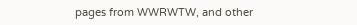pages from WWRWTW, and other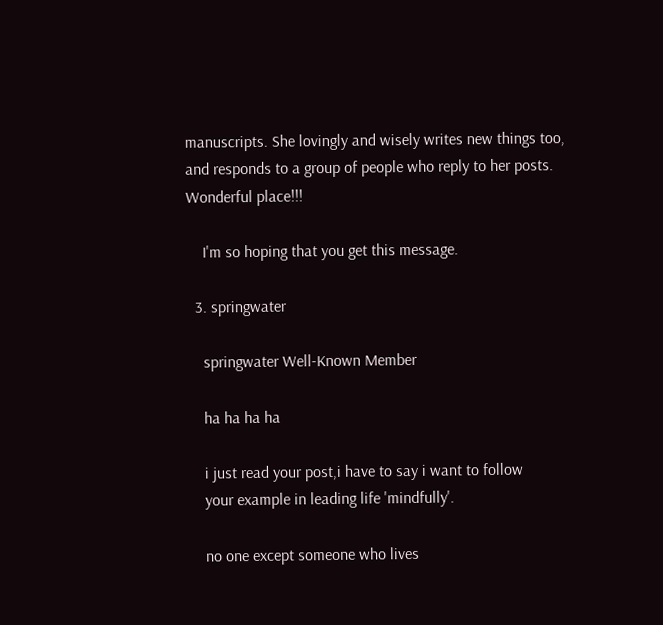manuscripts. She lovingly and wisely writes new things too, and responds to a group of people who reply to her posts. Wonderful place!!!

    I'm so hoping that you get this message.

  3. springwater

    springwater Well-Known Member

    ha ha ha ha

    i just read your post,i have to say i want to follow
    your example in leading life 'mindfully'.

    no one except someone who lives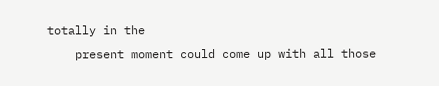totally in the
    present moment could come up with all those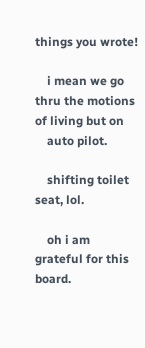things you wrote!

    i mean we go thru the motions of living but on
    auto pilot.

    shifting toilet seat, lol.

    oh i am grateful for this board.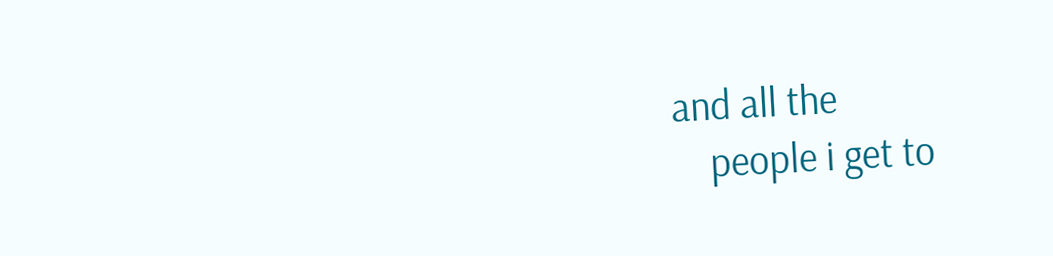and all the
    people i get to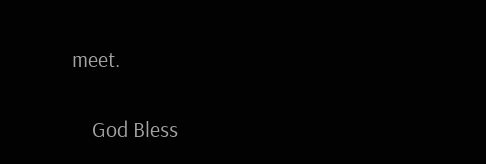meet.

    God Bless